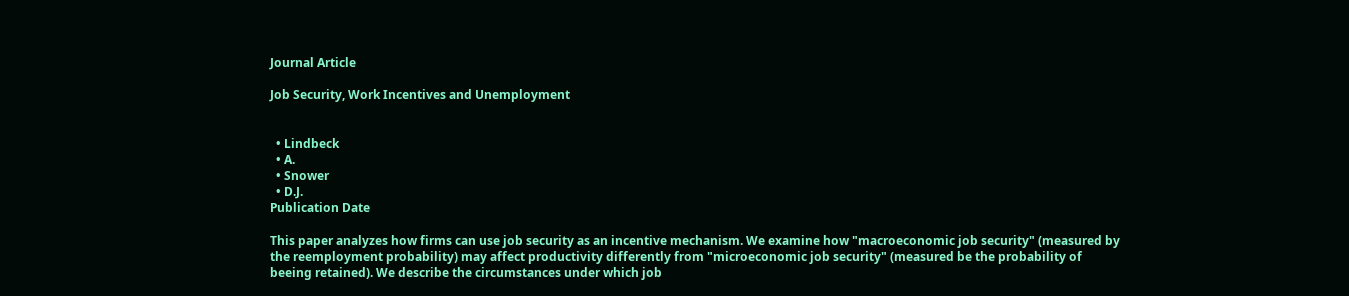Journal Article

Job Security, Work Incentives and Unemployment


  • Lindbeck
  • A.
  • Snower
  • D.J.
Publication Date

This paper analyzes how firms can use job security as an incentive mechanism. We examine how "macroeconomic job security" (measured by the reemployment probability) may affect productivity differently from "microeconomic job security" (measured be the probability of beeing retained). We describe the circumstances under which job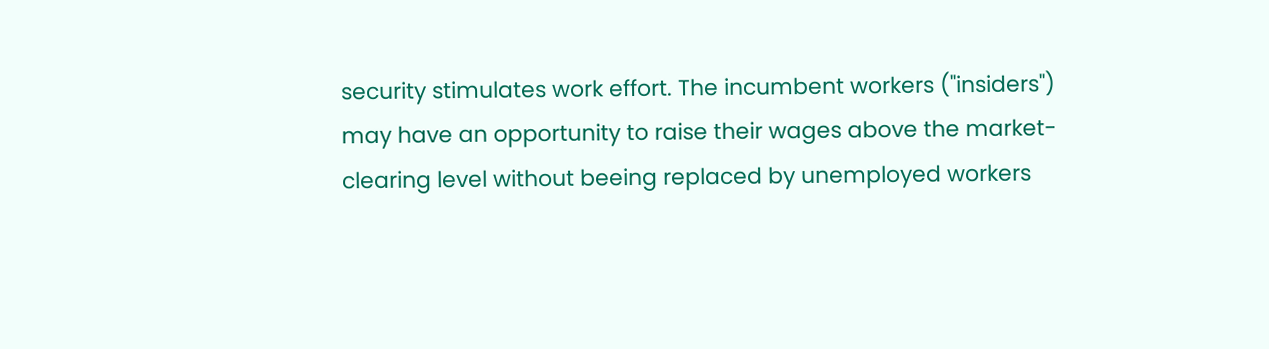security stimulates work effort. The incumbent workers ("insiders") may have an opportunity to raise their wages above the market-clearing level without beeing replaced by unemployed workers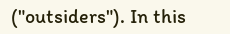("outsiders"). In this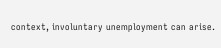context, involuntary unemployment can arise.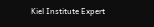Kiel Institute Expert